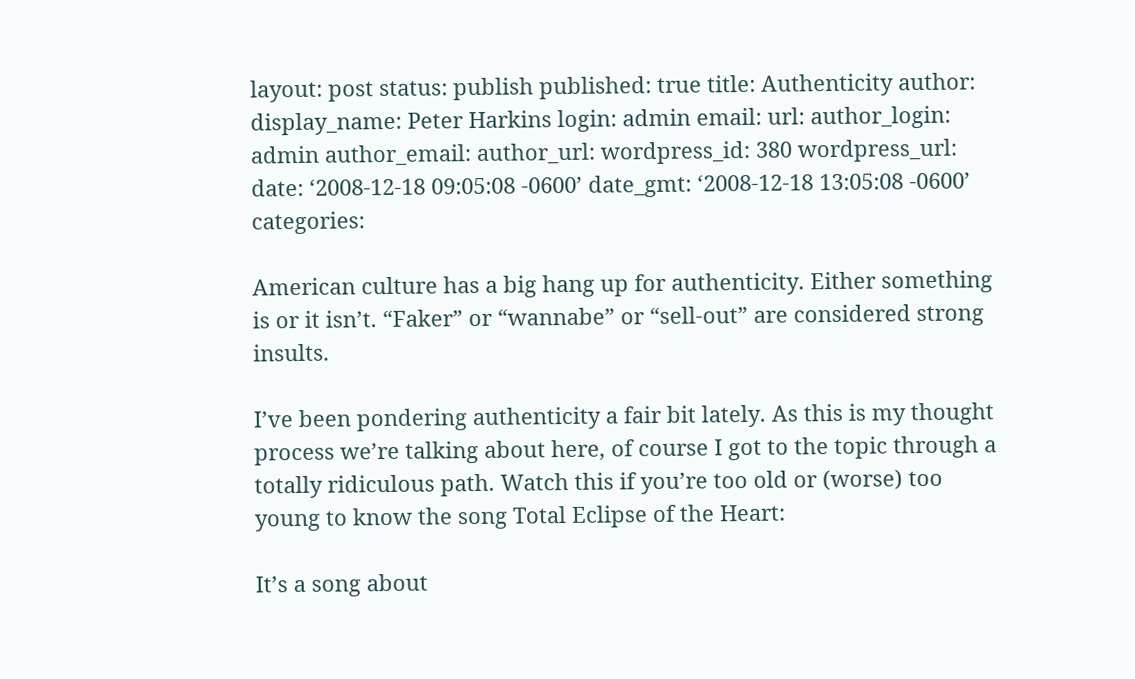layout: post status: publish published: true title: Authenticity author: display_name: Peter Harkins login: admin email: url: author_login: admin author_email: author_url: wordpress_id: 380 wordpress_url: date: ‘2008-12-18 09:05:08 -0600’ date_gmt: ‘2008-12-18 13:05:08 -0600’ categories:

American culture has a big hang up for authenticity. Either something is or it isn’t. “Faker” or “wannabe” or “sell-out” are considered strong insults.

I’ve been pondering authenticity a fair bit lately. As this is my thought process we’re talking about here, of course I got to the topic through a totally ridiculous path. Watch this if you’re too old or (worse) too young to know the song Total Eclipse of the Heart:

It’s a song about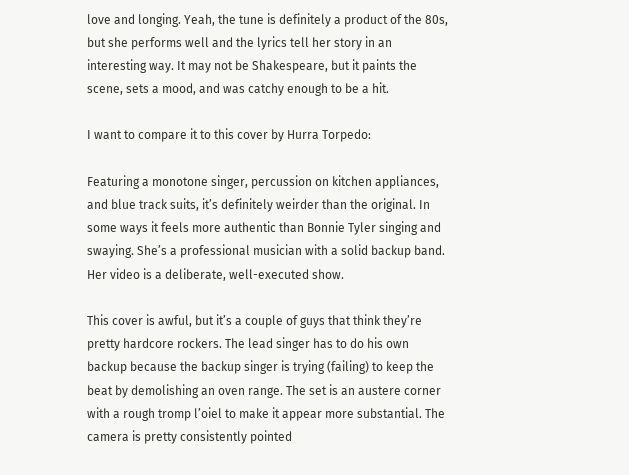love and longing. Yeah, the tune is definitely a product of the 80s, but she performs well and the lyrics tell her story in an interesting way. It may not be Shakespeare, but it paints the scene, sets a mood, and was catchy enough to be a hit.

I want to compare it to this cover by Hurra Torpedo:

Featuring a monotone singer, percussion on kitchen appliances, and blue track suits, it’s definitely weirder than the original. In some ways it feels more authentic than Bonnie Tyler singing and swaying. She’s a professional musician with a solid backup band. Her video is a deliberate, well-executed show.

This cover is awful, but it’s a couple of guys that think they’re pretty hardcore rockers. The lead singer has to do his own backup because the backup singer is trying (failing) to keep the beat by demolishing an oven range. The set is an austere corner with a rough tromp l’oiel to make it appear more substantial. The camera is pretty consistently pointed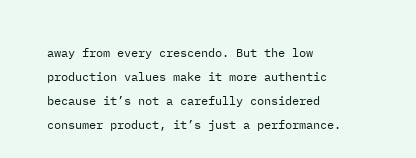away from every crescendo. But the low production values make it more authentic because it’s not a carefully considered consumer product, it’s just a performance.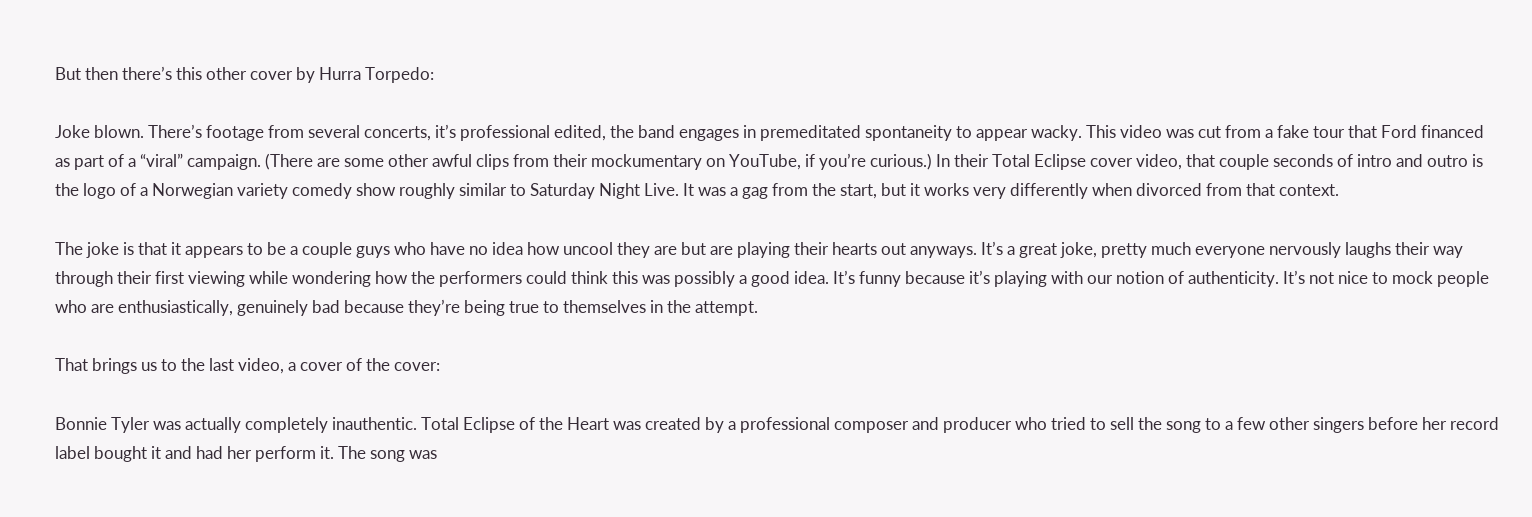But then there’s this other cover by Hurra Torpedo:

Joke blown. There’s footage from several concerts, it’s professional edited, the band engages in premeditated spontaneity to appear wacky. This video was cut from a fake tour that Ford financed as part of a “viral” campaign. (There are some other awful clips from their mockumentary on YouTube, if you’re curious.) In their Total Eclipse cover video, that couple seconds of intro and outro is the logo of a Norwegian variety comedy show roughly similar to Saturday Night Live. It was a gag from the start, but it works very differently when divorced from that context.

The joke is that it appears to be a couple guys who have no idea how uncool they are but are playing their hearts out anyways. It’s a great joke, pretty much everyone nervously laughs their way through their first viewing while wondering how the performers could think this was possibly a good idea. It’s funny because it’s playing with our notion of authenticity. It’s not nice to mock people who are enthusiastically, genuinely bad because they’re being true to themselves in the attempt.

That brings us to the last video, a cover of the cover:

Bonnie Tyler was actually completely inauthentic. Total Eclipse of the Heart was created by a professional composer and producer who tried to sell the song to a few other singers before her record label bought it and had her perform it. The song was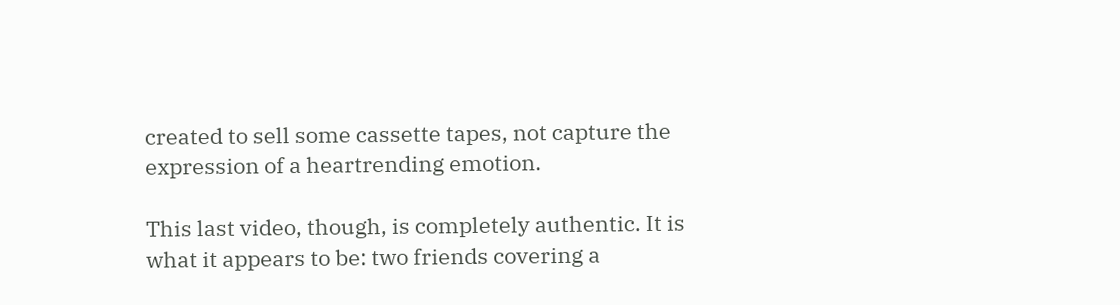created to sell some cassette tapes, not capture the expression of a heartrending emotion.

This last video, though, is completely authentic. It is what it appears to be: two friends covering a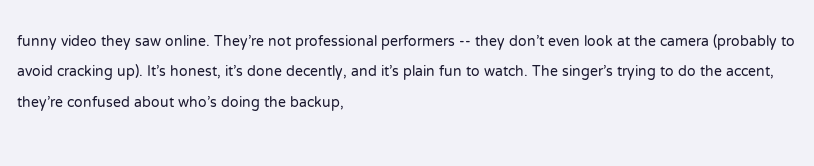funny video they saw online. They’re not professional performers -- they don’t even look at the camera (probably to avoid cracking up). It’s honest, it’s done decently, and it’s plain fun to watch. The singer’s trying to do the accent, they’re confused about who’s doing the backup,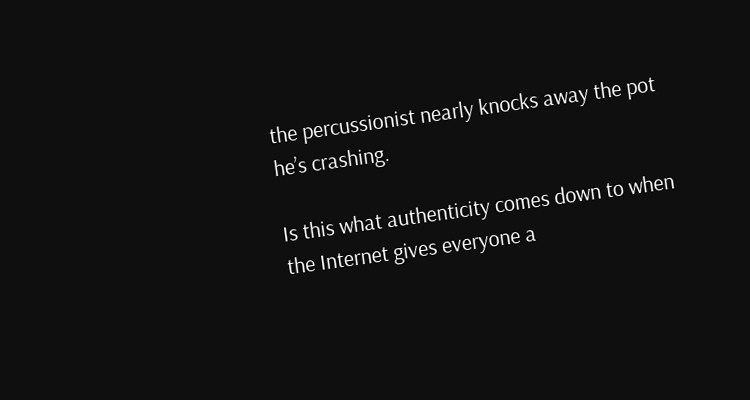the percussionist nearly knocks away the pot he’s crashing.

Is this what authenticity comes down to when the Internet gives everyone a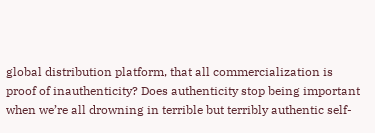global distribution platform, that all commercialization is proof of inauthenticity? Does authenticity stop being important when we’re all drowning in terrible but terribly authentic self-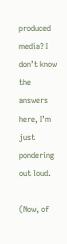produced media? I don’t know the answers here, I’m just pondering out loud.

(Now, of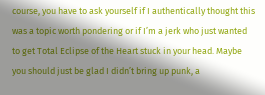course, you have to ask yourself if I authentically thought this was a topic worth pondering or if I’m a jerk who just wanted to get Total Eclipse of the Heart stuck in your head. Maybe you should just be glad I didn’t bring up punk, a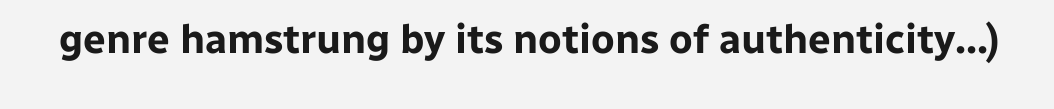genre hamstrung by its notions of authenticity...)